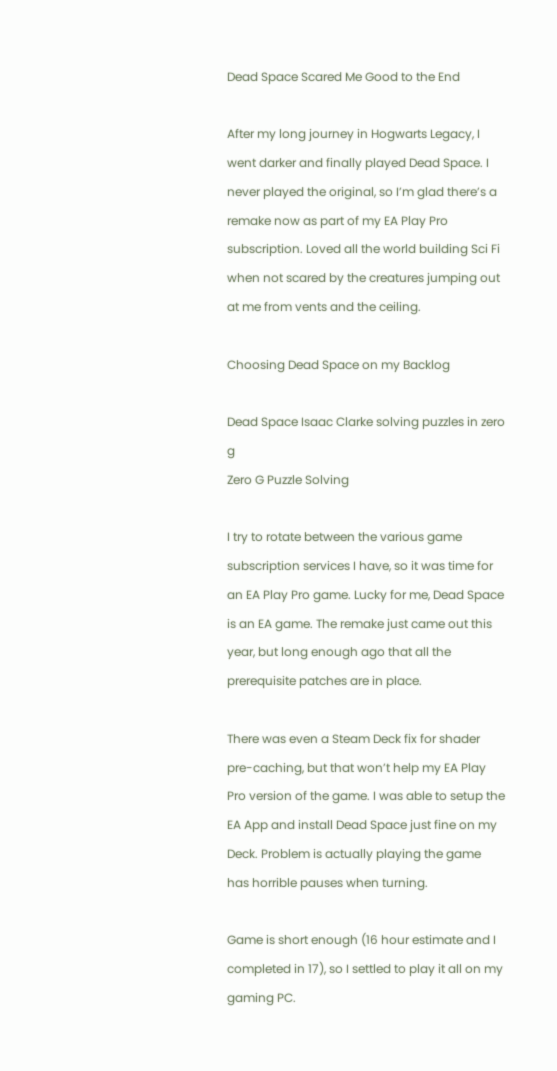Dead Space Scared Me Good to the End

After my long journey in Hogwarts Legacy, I went darker and finally played Dead Space. I never played the original, so I’m glad there’s a remake now as part of my EA Play Pro subscription. Loved all the world building Sci Fi when not scared by the creatures jumping out at me from vents and the ceiling.

Choosing Dead Space on my Backlog

Dead Space Isaac Clarke solving puzzles in zero g
Zero G Puzzle Solving

I try to rotate between the various game subscription services I have, so it was time for an EA Play Pro game. Lucky for me, Dead Space is an EA game. The remake just came out this year, but long enough ago that all the prerequisite patches are in place.

There was even a Steam Deck fix for shader pre-caching, but that won’t help my EA Play Pro version of the game. I was able to setup the EA App and install Dead Space just fine on my Deck. Problem is actually playing the game has horrible pauses when turning.

Game is short enough (16 hour estimate and I completed in 17), so I settled to play it all on my gaming PC.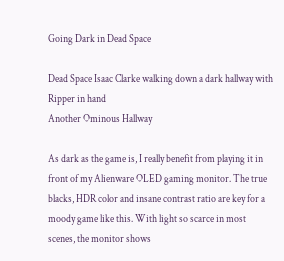Going Dark in Dead Space

Dead Space Isaac Clarke walking down a dark hallway with Ripper in hand
Another Ominous Hallway

As dark as the game is, I really benefit from playing it in front of my Alienware OLED gaming monitor. The true blacks, HDR color and insane contrast ratio are key for a moody game like this. With light so scarce in most scenes, the monitor shows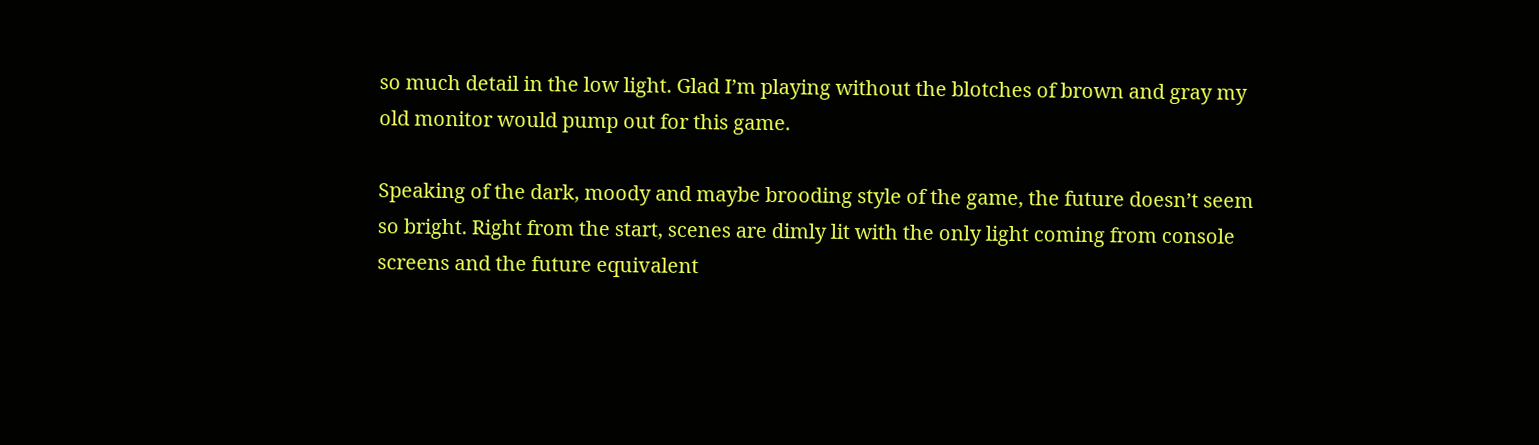so much detail in the low light. Glad I’m playing without the blotches of brown and gray my old monitor would pump out for this game.

Speaking of the dark, moody and maybe brooding style of the game, the future doesn’t seem so bright. Right from the start, scenes are dimly lit with the only light coming from console screens and the future equivalent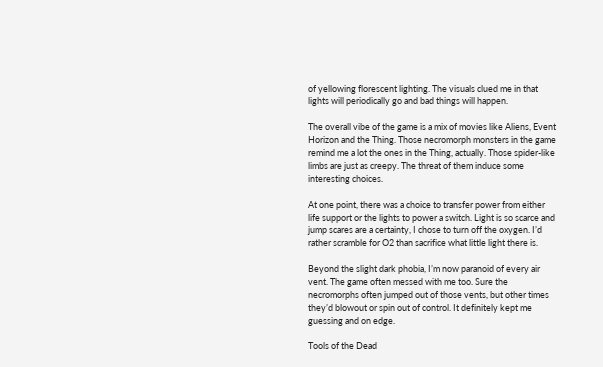of yellowing florescent lighting. The visuals clued me in that lights will periodically go and bad things will happen.

The overall vibe of the game is a mix of movies like Aliens, Event Horizon and the Thing. Those necromorph monsters in the game remind me a lot the ones in the Thing, actually. Those spider-like limbs are just as creepy. The threat of them induce some interesting choices.

At one point, there was a choice to transfer power from either life support or the lights to power a switch. Light is so scarce and jump scares are a certainty, I chose to turn off the oxygen. I’d rather scramble for O2 than sacrifice what little light there is.

Beyond the slight dark phobia, I’m now paranoid of every air vent. The game often messed with me too. Sure the necromorphs often jumped out of those vents, but other times they’d blowout or spin out of control. It definitely kept me guessing and on edge.

Tools of the Dead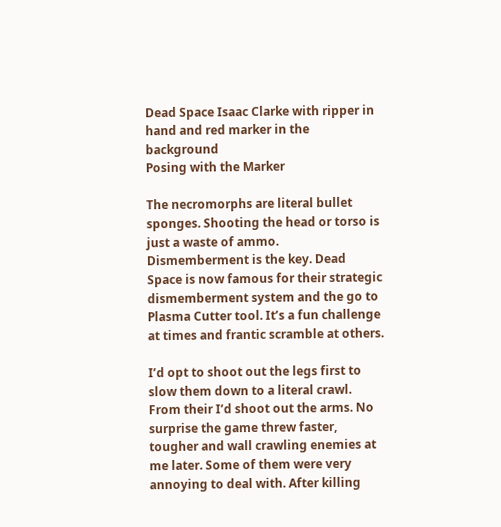Dead Space Isaac Clarke with ripper in hand and red marker in the background
Posing with the Marker

The necromorphs are literal bullet sponges. Shooting the head or torso is just a waste of ammo. Dismemberment is the key. Dead Space is now famous for their strategic dismemberment system and the go to Plasma Cutter tool. It’s a fun challenge at times and frantic scramble at others.

I’d opt to shoot out the legs first to slow them down to a literal crawl. From their I’d shoot out the arms. No surprise the game threw faster, tougher and wall crawling enemies at me later. Some of them were very annoying to deal with. After killing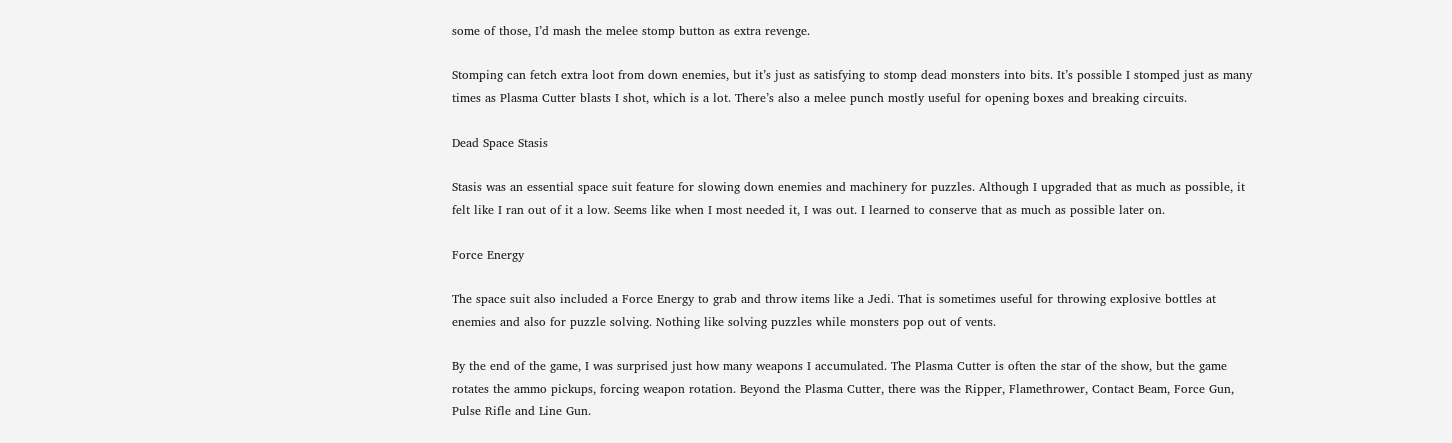some of those, I’d mash the melee stomp button as extra revenge.

Stomping can fetch extra loot from down enemies, but it’s just as satisfying to stomp dead monsters into bits. It’s possible I stomped just as many times as Plasma Cutter blasts I shot, which is a lot. There’s also a melee punch mostly useful for opening boxes and breaking circuits.

Dead Space Stasis

Stasis was an essential space suit feature for slowing down enemies and machinery for puzzles. Although I upgraded that as much as possible, it felt like I ran out of it a low. Seems like when I most needed it, I was out. I learned to conserve that as much as possible later on.

Force Energy

The space suit also included a Force Energy to grab and throw items like a Jedi. That is sometimes useful for throwing explosive bottles at enemies and also for puzzle solving. Nothing like solving puzzles while monsters pop out of vents.

By the end of the game, I was surprised just how many weapons I accumulated. The Plasma Cutter is often the star of the show, but the game rotates the ammo pickups, forcing weapon rotation. Beyond the Plasma Cutter, there was the Ripper, Flamethrower, Contact Beam, Force Gun, Pulse Rifle and Line Gun.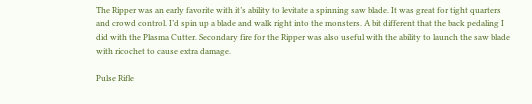The Ripper was an early favorite with it’s ability to levitate a spinning saw blade. It was great for tight quarters and crowd control. I’d spin up a blade and walk right into the monsters. A bit different that the back pedaling I did with the Plasma Cutter. Secondary fire for the Ripper was also useful with the ability to launch the saw blade with ricochet to cause extra damage.

Pulse Rifle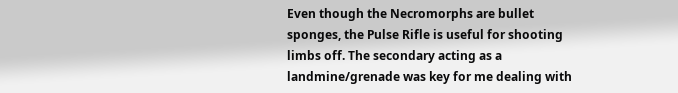Even though the Necromorphs are bullet sponges, the Pulse Rifle is useful for shooting limbs off. The secondary acting as a landmine/grenade was key for me dealing with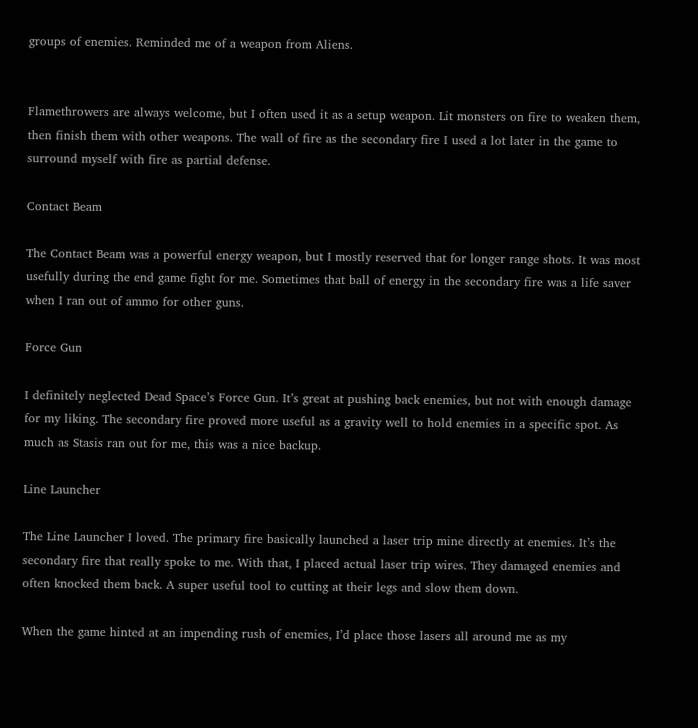groups of enemies. Reminded me of a weapon from Aliens.


Flamethrowers are always welcome, but I often used it as a setup weapon. Lit monsters on fire to weaken them, then finish them with other weapons. The wall of fire as the secondary fire I used a lot later in the game to surround myself with fire as partial defense.

Contact Beam

The Contact Beam was a powerful energy weapon, but I mostly reserved that for longer range shots. It was most usefully during the end game fight for me. Sometimes that ball of energy in the secondary fire was a life saver when I ran out of ammo for other guns.

Force Gun

I definitely neglected Dead Space’s Force Gun. It’s great at pushing back enemies, but not with enough damage for my liking. The secondary fire proved more useful as a gravity well to hold enemies in a specific spot. As much as Stasis ran out for me, this was a nice backup.

Line Launcher

The Line Launcher I loved. The primary fire basically launched a laser trip mine directly at enemies. It’s the secondary fire that really spoke to me. With that, I placed actual laser trip wires. They damaged enemies and often knocked them back. A super useful tool to cutting at their legs and slow them down.

When the game hinted at an impending rush of enemies, I’d place those lasers all around me as my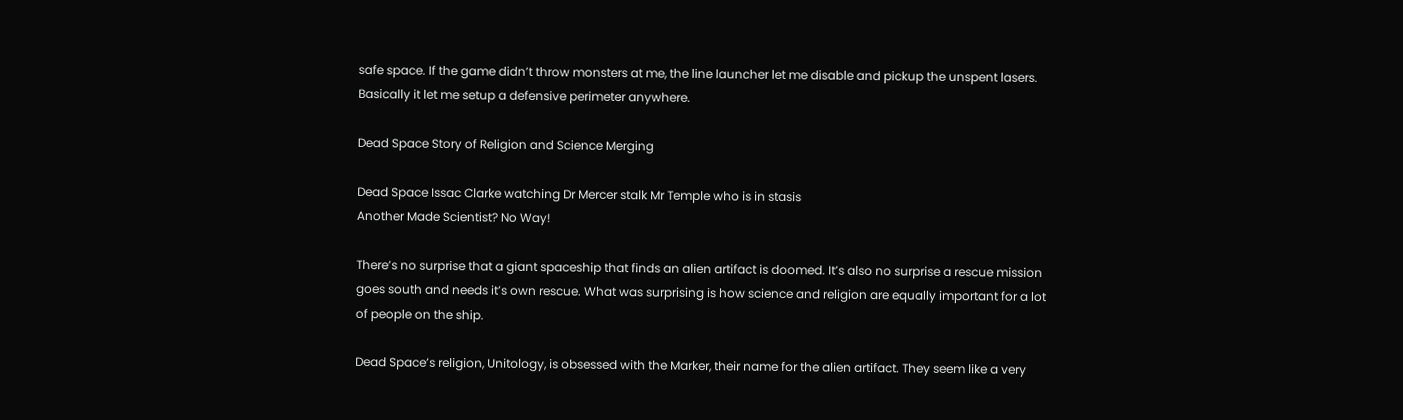safe space. If the game didn’t throw monsters at me, the line launcher let me disable and pickup the unspent lasers. Basically it let me setup a defensive perimeter anywhere.

Dead Space Story of Religion and Science Merging

Dead Space Issac Clarke watching Dr Mercer stalk Mr Temple who is in stasis
Another Made Scientist? No Way!

There’s no surprise that a giant spaceship that finds an alien artifact is doomed. It’s also no surprise a rescue mission goes south and needs it’s own rescue. What was surprising is how science and religion are equally important for a lot of people on the ship.

Dead Space’s religion, Unitology, is obsessed with the Marker, their name for the alien artifact. They seem like a very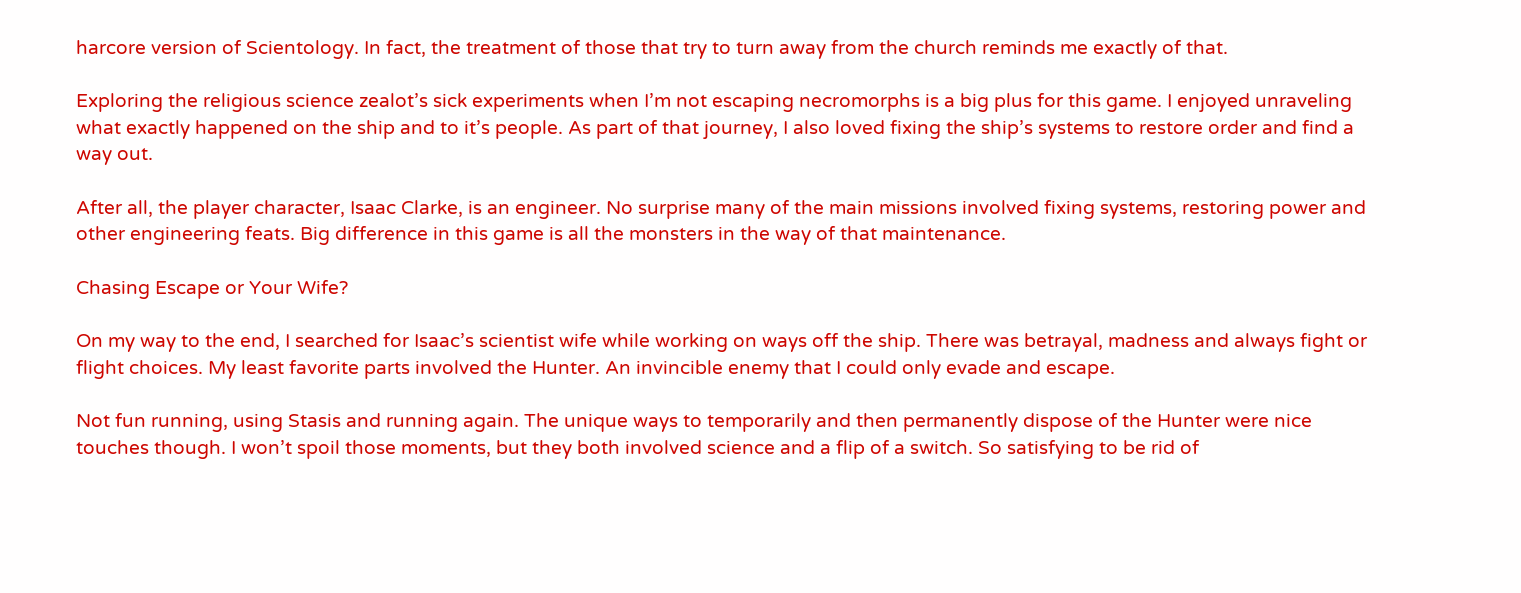harcore version of Scientology. In fact, the treatment of those that try to turn away from the church reminds me exactly of that.

Exploring the religious science zealot’s sick experiments when I’m not escaping necromorphs is a big plus for this game. I enjoyed unraveling what exactly happened on the ship and to it’s people. As part of that journey, I also loved fixing the ship’s systems to restore order and find a way out.

After all, the player character, Isaac Clarke, is an engineer. No surprise many of the main missions involved fixing systems, restoring power and other engineering feats. Big difference in this game is all the monsters in the way of that maintenance.

Chasing Escape or Your Wife?

On my way to the end, I searched for Isaac’s scientist wife while working on ways off the ship. There was betrayal, madness and always fight or flight choices. My least favorite parts involved the Hunter. An invincible enemy that I could only evade and escape.

Not fun running, using Stasis and running again. The unique ways to temporarily and then permanently dispose of the Hunter were nice touches though. I won’t spoil those moments, but they both involved science and a flip of a switch. So satisfying to be rid of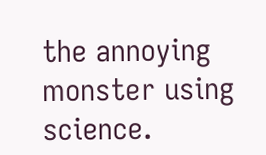the annoying monster using science.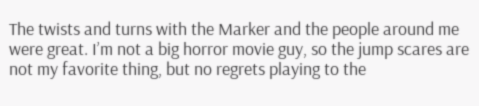The twists and turns with the Marker and the people around me were great. I’m not a big horror movie guy, so the jump scares are not my favorite thing, but no regrets playing to the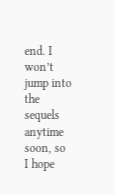end. I won’t jump into the sequels anytime soon, so I hope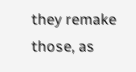they remake those, as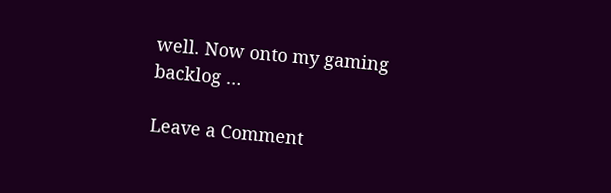well. Now onto my gaming backlog …

Leave a Comment